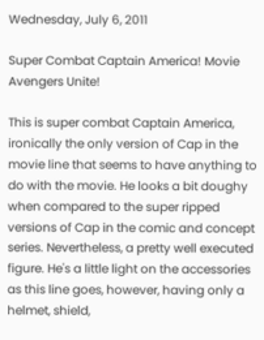Wednesday, July 6, 2011

Super Combat Captain America! Movie Avengers Unite!

This is super combat Captain America, ironically the only version of Cap in the movie line that seems to have anything to do with the movie. He looks a bit doughy when compared to the super ripped versions of Cap in the comic and concept series. Nevertheless, a pretty well executed figure. He's a little light on the accessories as this line goes, however, having only a helmet, shield,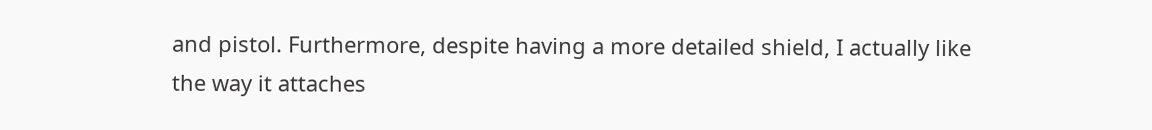and pistol. Furthermore, despite having a more detailed shield, I actually like the way it attaches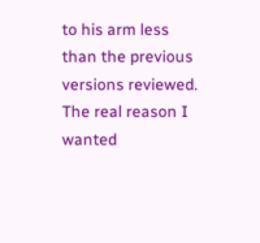to his arm less than the previous versions reviewed.
The real reason I wanted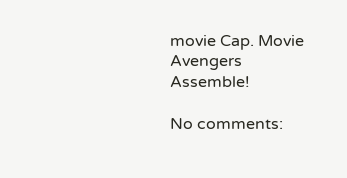movie Cap. Movie Avengers Assemble!

No comments: